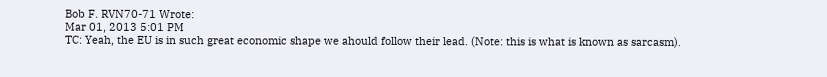Bob F. RVN70-71 Wrote:
Mar 01, 2013 5:01 PM
TC: Yeah, the EU is in such great economic shape we ahould follow their lead. (Note: this is what is known as sarcasm).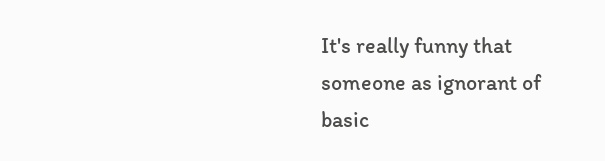It's really funny that someone as ignorant of basic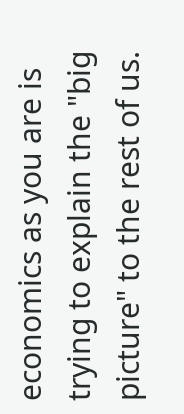economics as you are is trying to explain the "big picture" to the rest of us.